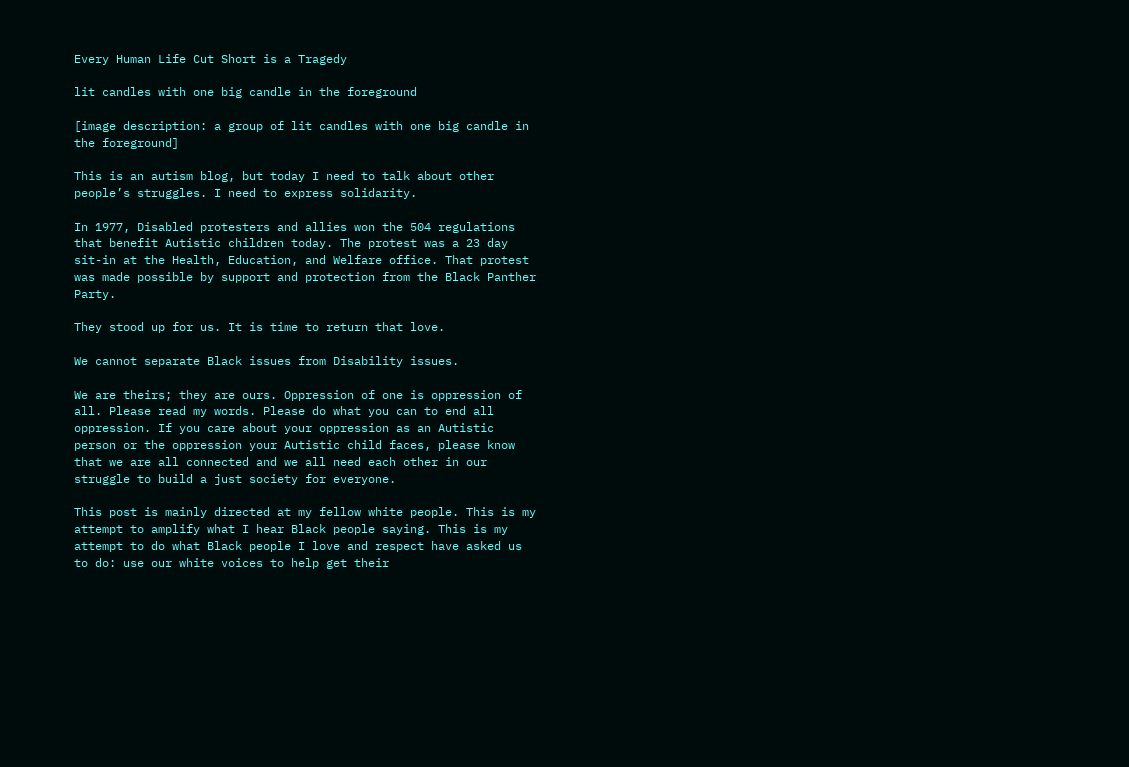Every Human Life Cut Short is a Tragedy

lit candles with one big candle in the foreground

[image description: a group of lit candles with one big candle in the foreground]

This is an autism blog, but today I need to talk about other people’s struggles. I need to express solidarity.

In 1977, Disabled protesters and allies won the 504 regulations that benefit Autistic children today. The protest was a 23 day sit-in at the Health, Education, and Welfare office. That protest was made possible by support and protection from the Black Panther Party.

They stood up for us. It is time to return that love.

We cannot separate Black issues from Disability issues.

We are theirs; they are ours. Oppression of one is oppression of all. Please read my words. Please do what you can to end all oppression. If you care about your oppression as an Autistic person or the oppression your Autistic child faces, please know that we are all connected and we all need each other in our struggle to build a just society for everyone.

This post is mainly directed at my fellow white people. This is my attempt to amplify what I hear Black people saying. This is my attempt to do what Black people I love and respect have asked us to do: use our white voices to help get their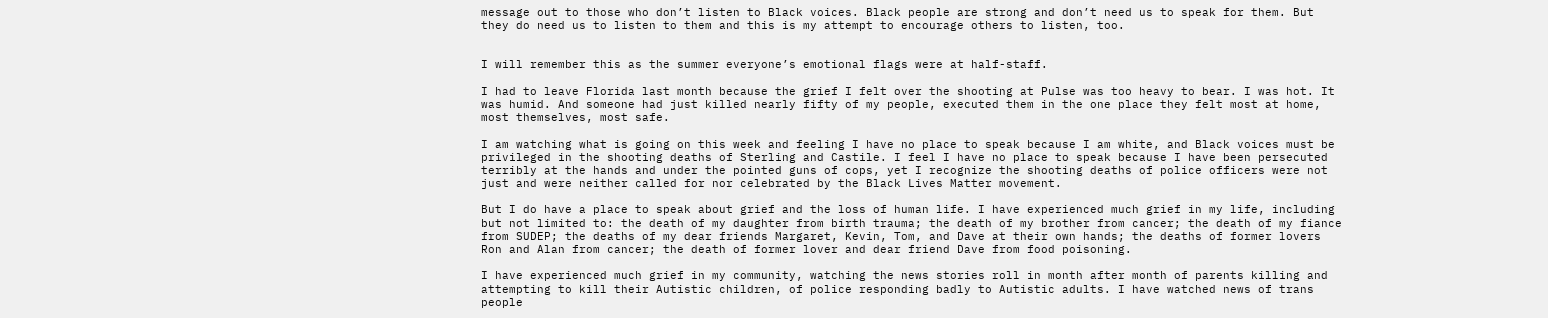message out to those who don’t listen to Black voices. Black people are strong and don’t need us to speak for them. But they do need us to listen to them and this is my attempt to encourage others to listen, too.


I will remember this as the summer everyone’s emotional flags were at half-staff.

I had to leave Florida last month because the grief I felt over the shooting at Pulse was too heavy to bear. I was hot. It was humid. And someone had just killed nearly fifty of my people, executed them in the one place they felt most at home, most themselves, most safe.

I am watching what is going on this week and feeling I have no place to speak because I am white, and Black voices must be privileged in the shooting deaths of Sterling and Castile. I feel I have no place to speak because I have been persecuted terribly at the hands and under the pointed guns of cops, yet I recognize the shooting deaths of police officers were not just and were neither called for nor celebrated by the Black Lives Matter movement.

But I do have a place to speak about grief and the loss of human life. I have experienced much grief in my life, including but not limited to: the death of my daughter from birth trauma; the death of my brother from cancer; the death of my fiance from SUDEP; the deaths of my dear friends Margaret, Kevin, Tom, and Dave at their own hands; the deaths of former lovers Ron and Alan from cancer; the death of former lover and dear friend Dave from food poisoning.

I have experienced much grief in my community, watching the news stories roll in month after month of parents killing and attempting to kill their Autistic children, of police responding badly to Autistic adults. I have watched news of trans people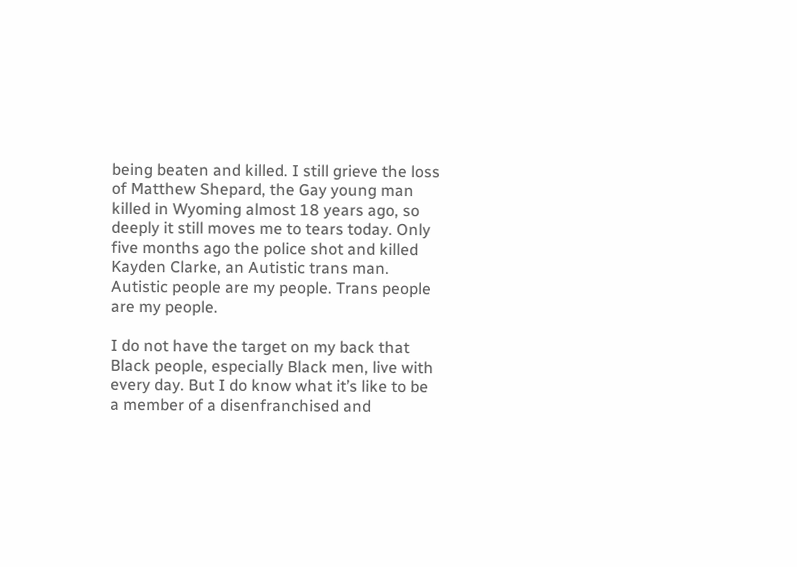being beaten and killed. I still grieve the loss of Matthew Shepard, the Gay young man killed in Wyoming almost 18 years ago, so deeply it still moves me to tears today. Only five months ago the police shot and killed Kayden Clarke, an Autistic trans man. Autistic people are my people. Trans people are my people.

I do not have the target on my back that Black people, especially Black men, live with every day. But I do know what it’s like to be a member of a disenfranchised and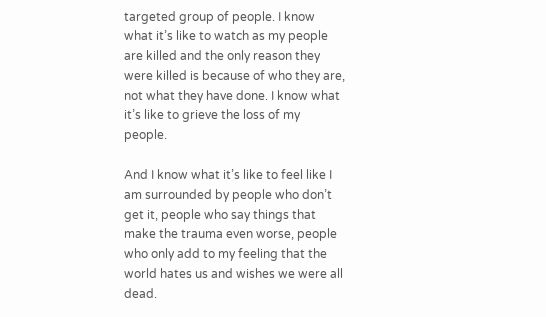targeted group of people. I know what it’s like to watch as my people are killed and the only reason they were killed is because of who they are, not what they have done. I know what it’s like to grieve the loss of my people.

And I know what it’s like to feel like I am surrounded by people who don’t get it, people who say things that make the trauma even worse, people who only add to my feeling that the world hates us and wishes we were all dead.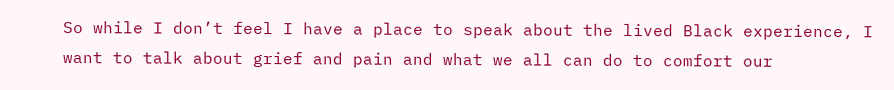So while I don’t feel I have a place to speak about the lived Black experience, I want to talk about grief and pain and what we all can do to comfort our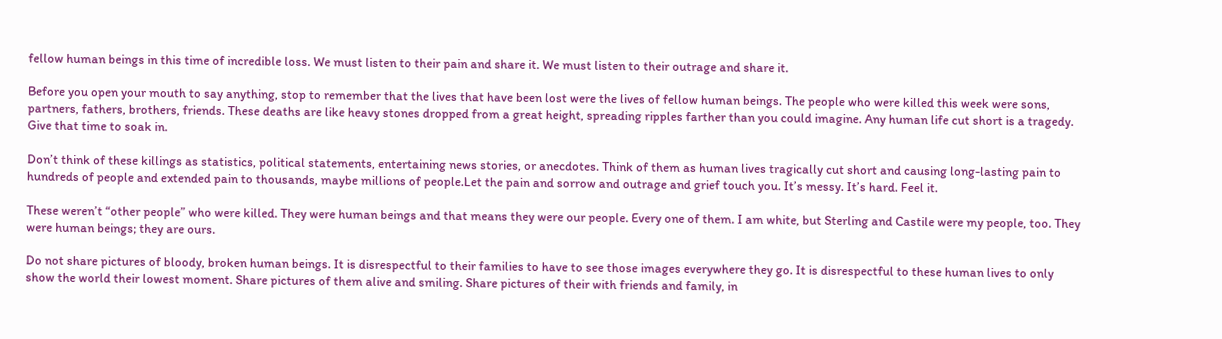fellow human beings in this time of incredible loss. We must listen to their pain and share it. We must listen to their outrage and share it.

Before you open your mouth to say anything, stop to remember that the lives that have been lost were the lives of fellow human beings. The people who were killed this week were sons, partners, fathers, brothers, friends. These deaths are like heavy stones dropped from a great height, spreading ripples farther than you could imagine. Any human life cut short is a tragedy. Give that time to soak in.

Don’t think of these killings as statistics, political statements, entertaining news stories, or anecdotes. Think of them as human lives tragically cut short and causing long-lasting pain to hundreds of people and extended pain to thousands, maybe millions of people.Let the pain and sorrow and outrage and grief touch you. It’s messy. It’s hard. Feel it.

These weren’t “other people” who were killed. They were human beings and that means they were our people. Every one of them. I am white, but Sterling and Castile were my people, too. They were human beings; they are ours.

Do not share pictures of bloody, broken human beings. It is disrespectful to their families to have to see those images everywhere they go. It is disrespectful to these human lives to only show the world their lowest moment. Share pictures of them alive and smiling. Share pictures of their with friends and family, in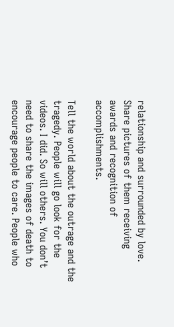relationship and surrounded by love. Share pictures of them receiving awards and recognition of accomplishments.

Tell the world about the outrage and the tragedy. People will go look for the videos. I did. So will others. You don’t need to share the images of death to encourage people to care. People who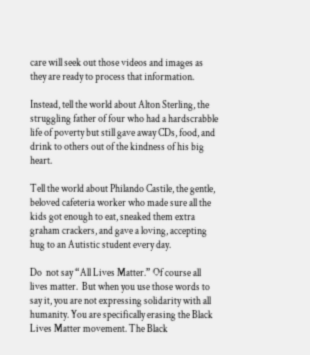care will seek out those videos and images as they are ready to process that information.

Instead, tell the world about Alton Sterling, the struggling father of four who had a hardscrabble life of poverty but still gave away CDs, food, and drink to others out of the kindness of his big heart.

Tell the world about Philando Castile, the gentle, beloved cafeteria worker who made sure all the kids got enough to eat, sneaked them extra graham crackers, and gave a loving, accepting hug to an Autistic student every day.

Do  not say “All Lives Matter.” Of course all lives matter.  But when you use those words to say it, you are not expressing solidarity with all humanity. You are specifically erasing the Black Lives Matter movement. The Black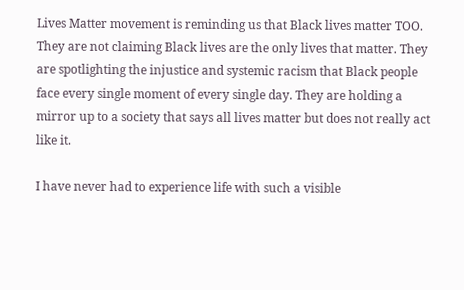Lives Matter movement is reminding us that Black lives matter TOO. They are not claiming Black lives are the only lives that matter. They are spotlighting the injustice and systemic racism that Black people face every single moment of every single day. They are holding a mirror up to a society that says all lives matter but does not really act like it.

I have never had to experience life with such a visible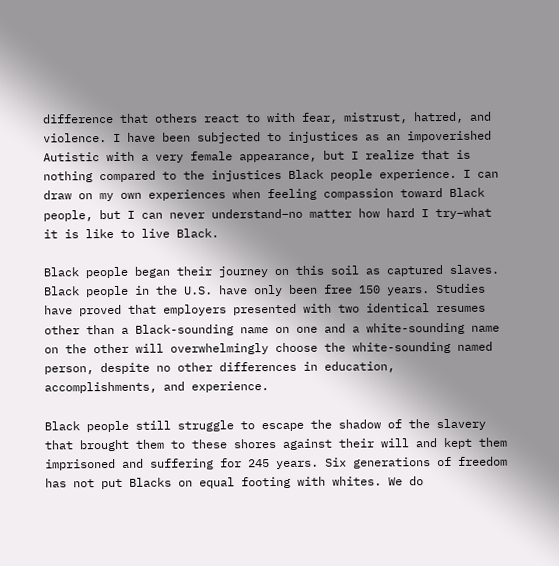difference that others react to with fear, mistrust, hatred, and violence. I have been subjected to injustices as an impoverished Autistic with a very female appearance, but I realize that is nothing compared to the injustices Black people experience. I can draw on my own experiences when feeling compassion toward Black people, but I can never understand–no matter how hard I try–what it is like to live Black.

Black people began their journey on this soil as captured slaves. Black people in the U.S. have only been free 150 years. Studies have proved that employers presented with two identical resumes other than a Black-sounding name on one and a white-sounding name on the other will overwhelmingly choose the white-sounding named person, despite no other differences in education, accomplishments, and experience.

Black people still struggle to escape the shadow of the slavery that brought them to these shores against their will and kept them imprisoned and suffering for 245 years. Six generations of freedom has not put Blacks on equal footing with whites. We do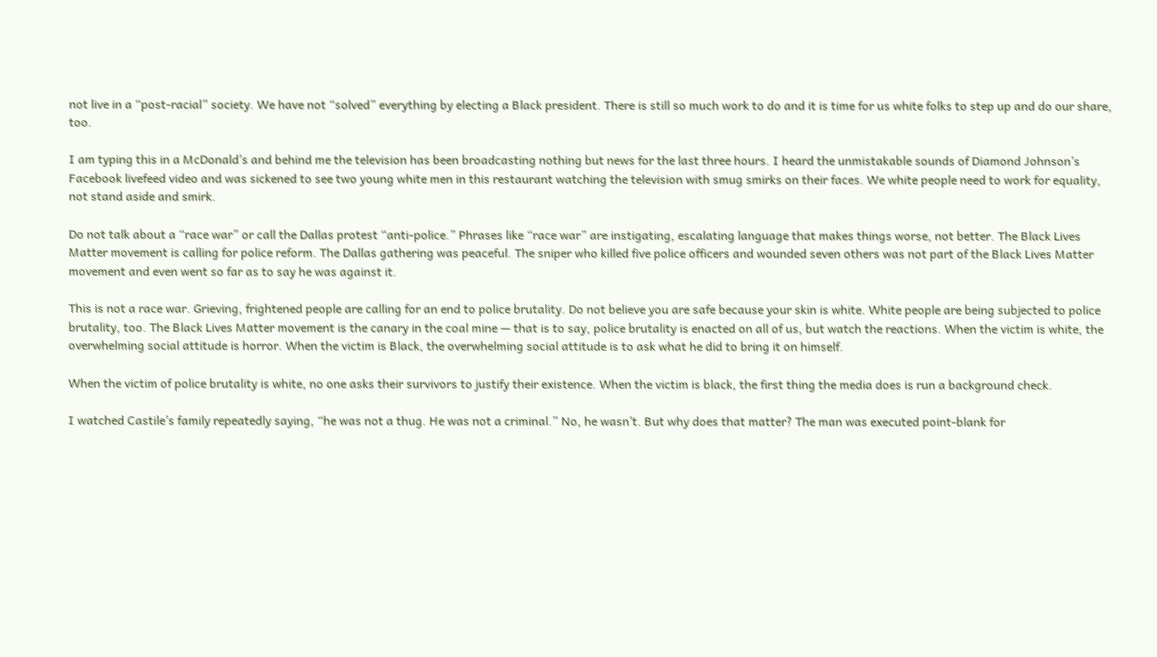not live in a “post-racial” society. We have not “solved” everything by electing a Black president. There is still so much work to do and it is time for us white folks to step up and do our share, too.

I am typing this in a McDonald’s and behind me the television has been broadcasting nothing but news for the last three hours. I heard the unmistakable sounds of Diamond Johnson’s Facebook livefeed video and was sickened to see two young white men in this restaurant watching the television with smug smirks on their faces. We white people need to work for equality, not stand aside and smirk.

Do not talk about a “race war” or call the Dallas protest “anti-police.” Phrases like “race war” are instigating, escalating language that makes things worse, not better. The Black Lives Matter movement is calling for police reform. The Dallas gathering was peaceful. The sniper who killed five police officers and wounded seven others was not part of the Black Lives Matter movement and even went so far as to say he was against it.

This is not a race war. Grieving, frightened people are calling for an end to police brutality. Do not believe you are safe because your skin is white. White people are being subjected to police brutality, too. The Black Lives Matter movement is the canary in the coal mine — that is to say, police brutality is enacted on all of us, but watch the reactions. When the victim is white, the overwhelming social attitude is horror. When the victim is Black, the overwhelming social attitude is to ask what he did to bring it on himself.

When the victim of police brutality is white, no one asks their survivors to justify their existence. When the victim is black, the first thing the media does is run a background check.

I watched Castile’s family repeatedly saying, “he was not a thug. He was not a criminal.” No, he wasn’t. But why does that matter? The man was executed point-blank for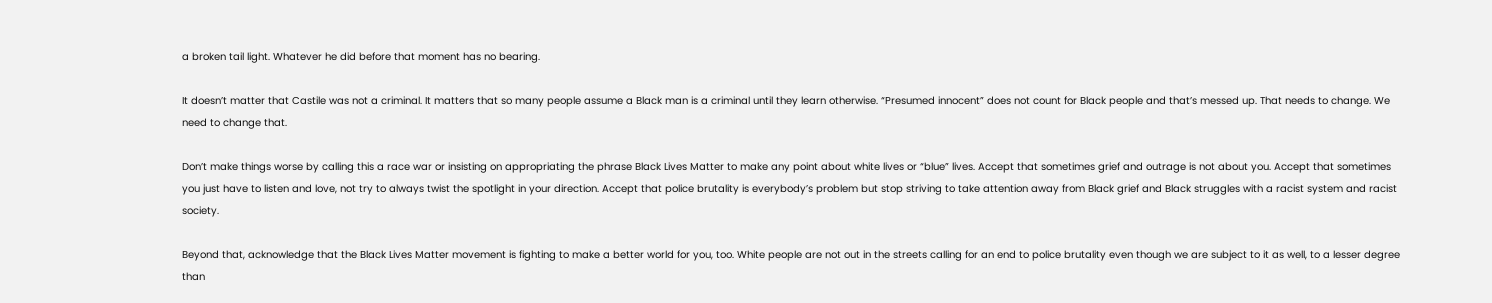a broken tail light. Whatever he did before that moment has no bearing.

It doesn’t matter that Castile was not a criminal. It matters that so many people assume a Black man is a criminal until they learn otherwise. “Presumed innocent” does not count for Black people and that’s messed up. That needs to change. We need to change that.

Don’t make things worse by calling this a race war or insisting on appropriating the phrase Black Lives Matter to make any point about white lives or “blue” lives. Accept that sometimes grief and outrage is not about you. Accept that sometimes you just have to listen and love, not try to always twist the spotlight in your direction. Accept that police brutality is everybody’s problem but stop striving to take attention away from Black grief and Black struggles with a racist system and racist society.

Beyond that, acknowledge that the Black Lives Matter movement is fighting to make a better world for you, too. White people are not out in the streets calling for an end to police brutality even though we are subject to it as well, to a lesser degree than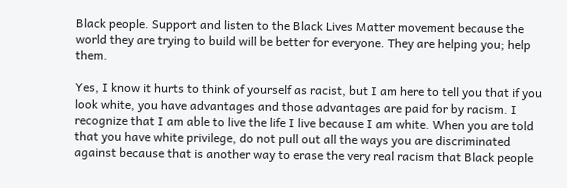Black people. Support and listen to the Black Lives Matter movement because the world they are trying to build will be better for everyone. They are helping you; help them.

Yes, I know it hurts to think of yourself as racist, but I am here to tell you that if you look white, you have advantages and those advantages are paid for by racism. I recognize that I am able to live the life I live because I am white. When you are told that you have white privilege, do not pull out all the ways you are discriminated against because that is another way to erase the very real racism that Black people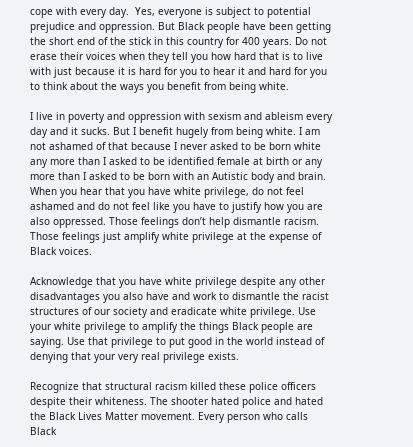cope with every day.  Yes, everyone is subject to potential prejudice and oppression. But Black people have been getting the short end of the stick in this country for 400 years. Do not erase their voices when they tell you how hard that is to live with just because it is hard for you to hear it and hard for you to think about the ways you benefit from being white.

I live in poverty and oppression with sexism and ableism every day and it sucks. But I benefit hugely from being white. I am not ashamed of that because I never asked to be born white any more than I asked to be identified female at birth or any more than I asked to be born with an Autistic body and brain. When you hear that you have white privilege, do not feel ashamed and do not feel like you have to justify how you are also oppressed. Those feelings don’t help dismantle racism. Those feelings just amplify white privilege at the expense of Black voices.

Acknowledge that you have white privilege despite any other disadvantages you also have and work to dismantle the racist structures of our society and eradicate white privilege. Use your white privilege to amplify the things Black people are saying. Use that privilege to put good in the world instead of denying that your very real privilege exists.

Recognize that structural racism killed these police officers despite their whiteness. The shooter hated police and hated the Black Lives Matter movement. Every person who calls Black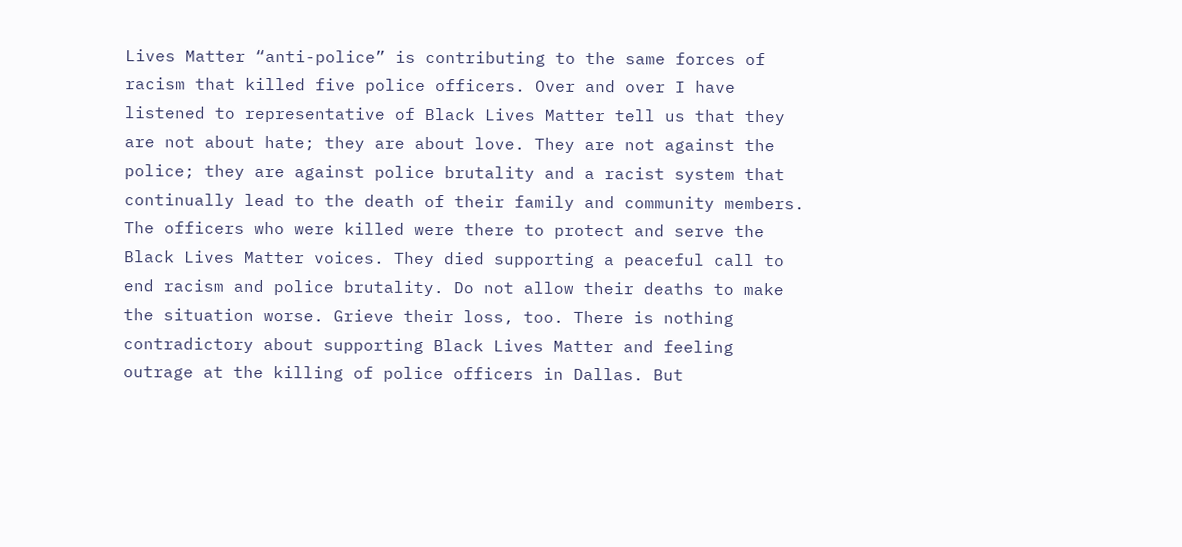Lives Matter “anti-police” is contributing to the same forces of racism that killed five police officers. Over and over I have listened to representative of Black Lives Matter tell us that they are not about hate; they are about love. They are not against the police; they are against police brutality and a racist system that continually lead to the death of their family and community members. The officers who were killed were there to protect and serve the Black Lives Matter voices. They died supporting a peaceful call to end racism and police brutality. Do not allow their deaths to make the situation worse. Grieve their loss, too. There is nothing contradictory about supporting Black Lives Matter and feeling outrage at the killing of police officers in Dallas. But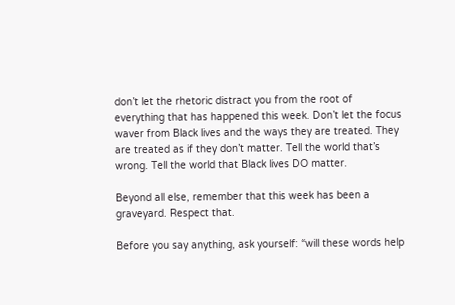don’t let the rhetoric distract you from the root of everything that has happened this week. Don’t let the focus waver from Black lives and the ways they are treated. They are treated as if they don’t matter. Tell the world that’s wrong. Tell the world that Black lives DO matter.

Beyond all else, remember that this week has been a graveyard. Respect that.

Before you say anything, ask yourself: “will these words help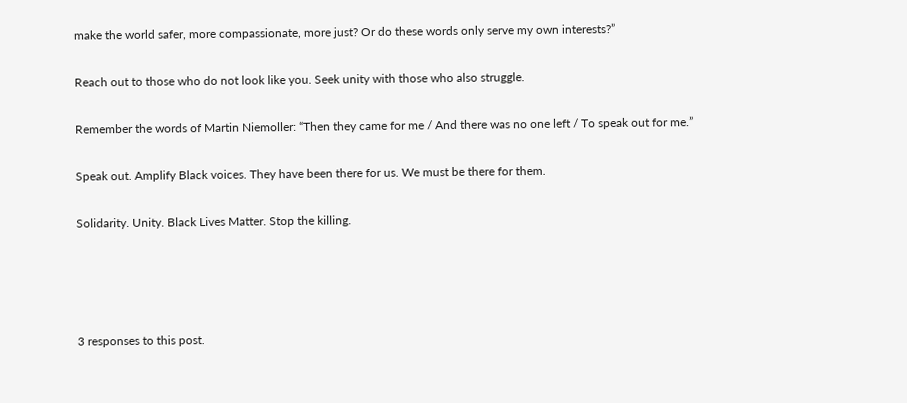make the world safer, more compassionate, more just? Or do these words only serve my own interests?”

Reach out to those who do not look like you. Seek unity with those who also struggle.

Remember the words of Martin Niemoller: “Then they came for me / And there was no one left / To speak out for me.”

Speak out. Amplify Black voices. They have been there for us. We must be there for them.

Solidarity. Unity. Black Lives Matter. Stop the killing.




3 responses to this post.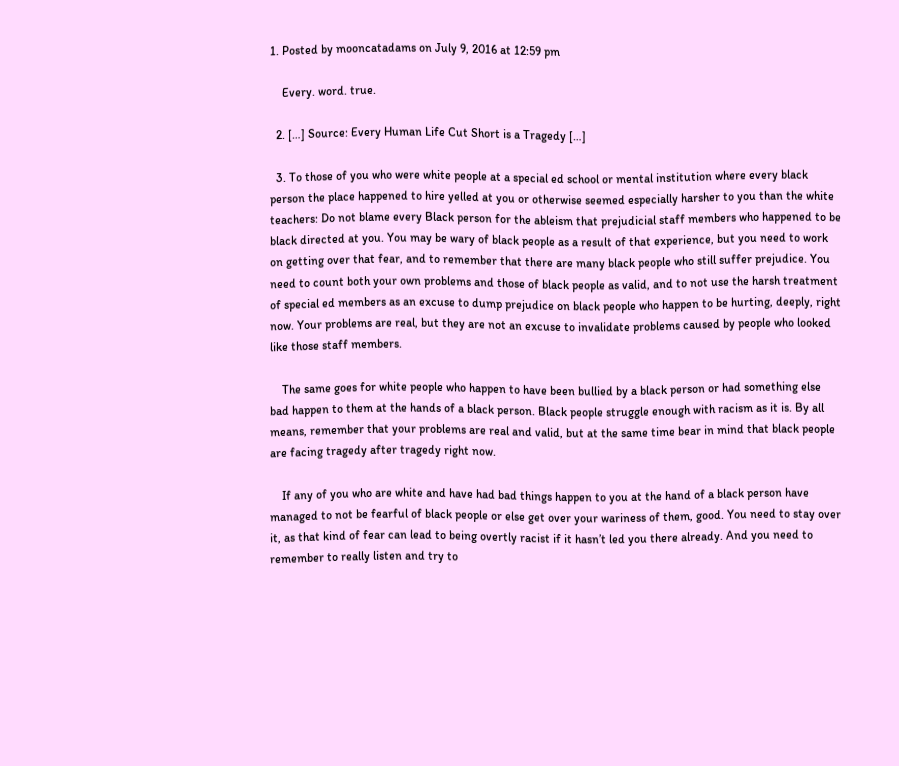1. Posted by mooncatadams on July 9, 2016 at 12:59 pm

    Every. word. true.

  2. […] Source: Every Human Life Cut Short is a Tragedy […]

  3. To those of you who were white people at a special ed school or mental institution where every black person the place happened to hire yelled at you or otherwise seemed especially harsher to you than the white teachers: Do not blame every Black person for the ableism that prejudicial staff members who happened to be black directed at you. You may be wary of black people as a result of that experience, but you need to work on getting over that fear, and to remember that there are many black people who still suffer prejudice. You need to count both your own problems and those of black people as valid, and to not use the harsh treatment of special ed members as an excuse to dump prejudice on black people who happen to be hurting, deeply, right now. Your problems are real, but they are not an excuse to invalidate problems caused by people who looked like those staff members.

    The same goes for white people who happen to have been bullied by a black person or had something else bad happen to them at the hands of a black person. Black people struggle enough with racism as it is. By all means, remember that your problems are real and valid, but at the same time bear in mind that black people are facing tragedy after tragedy right now.

    If any of you who are white and have had bad things happen to you at the hand of a black person have managed to not be fearful of black people or else get over your wariness of them, good. You need to stay over it, as that kind of fear can lead to being overtly racist if it hasn’t led you there already. And you need to remember to really listen and try to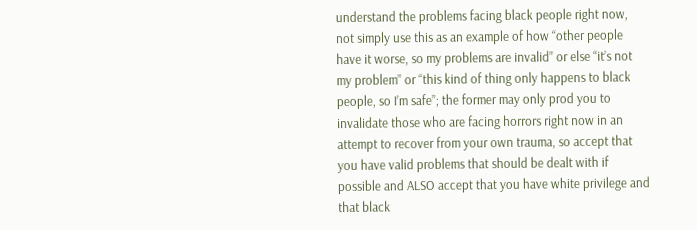understand the problems facing black people right now, not simply use this as an example of how “other people have it worse, so my problems are invalid” or else “it’s not my problem” or “this kind of thing only happens to black people, so I’m safe”; the former may only prod you to invalidate those who are facing horrors right now in an attempt to recover from your own trauma, so accept that you have valid problems that should be dealt with if possible and ALSO accept that you have white privilege and that black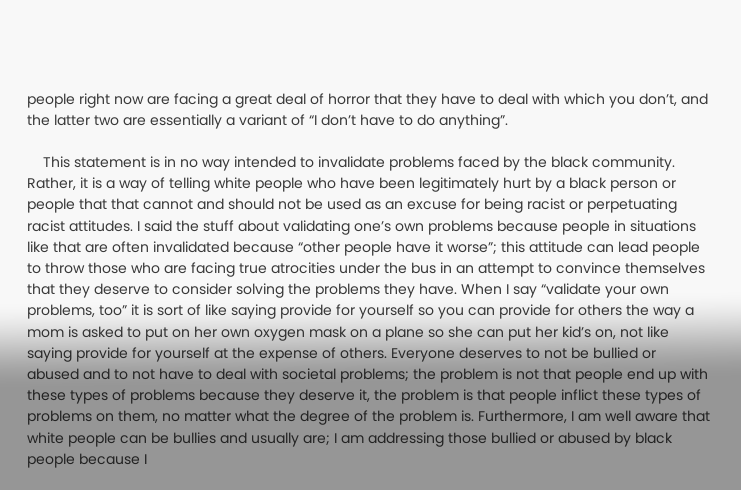people right now are facing a great deal of horror that they have to deal with which you don’t, and the latter two are essentially a variant of “I don’t have to do anything”.

    This statement is in no way intended to invalidate problems faced by the black community. Rather, it is a way of telling white people who have been legitimately hurt by a black person or people that that cannot and should not be used as an excuse for being racist or perpetuating racist attitudes. I said the stuff about validating one’s own problems because people in situations like that are often invalidated because “other people have it worse”; this attitude can lead people to throw those who are facing true atrocities under the bus in an attempt to convince themselves that they deserve to consider solving the problems they have. When I say “validate your own problems, too” it is sort of like saying provide for yourself so you can provide for others the way a mom is asked to put on her own oxygen mask on a plane so she can put her kid’s on, not like saying provide for yourself at the expense of others. Everyone deserves to not be bullied or abused and to not have to deal with societal problems; the problem is not that people end up with these types of problems because they deserve it, the problem is that people inflict these types of problems on them, no matter what the degree of the problem is. Furthermore, I am well aware that white people can be bullies and usually are; I am addressing those bullied or abused by black people because I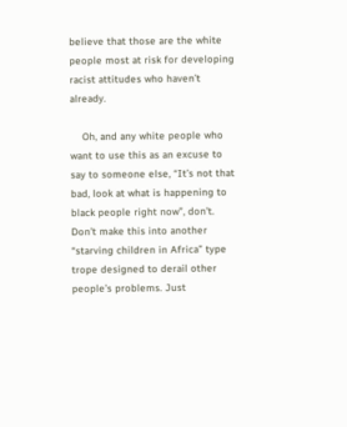believe that those are the white people most at risk for developing racist attitudes who haven’t already.

    Oh, and any white people who want to use this as an excuse to say to someone else, “It’s not that bad, look at what is happening to black people right now”, don’t. Don’t make this into another “starving children in Africa” type trope designed to derail other people’s problems. Just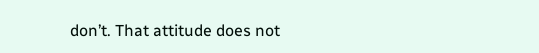don’t. That attitude does not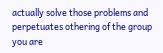actually solve those problems and perpetuates othering of the group you are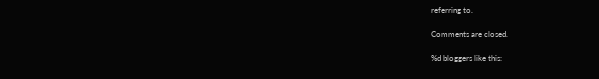referring to.

Comments are closed.

%d bloggers like this: